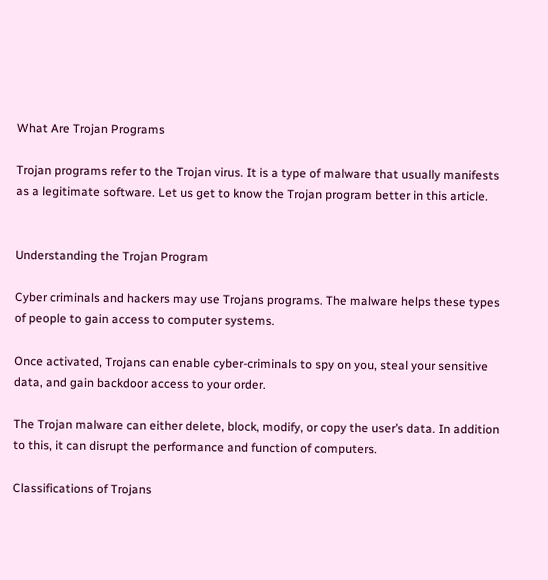What Are Trojan Programs

Trojan programs refer to the Trojan virus. It is a type of malware that usually manifests as a legitimate software. Let us get to know the Trojan program better in this article.


Understanding the Trojan Program

Cyber criminals and hackers may use Trojans programs. The malware helps these types of people to gain access to computer systems.

Once activated, Trojans can enable cyber-criminals to spy on you, steal your sensitive data, and gain backdoor access to your order.

The Trojan malware can either delete, block, modify, or copy the user’s data. In addition to this, it can disrupt the performance and function of computers.

Classifications of Trojans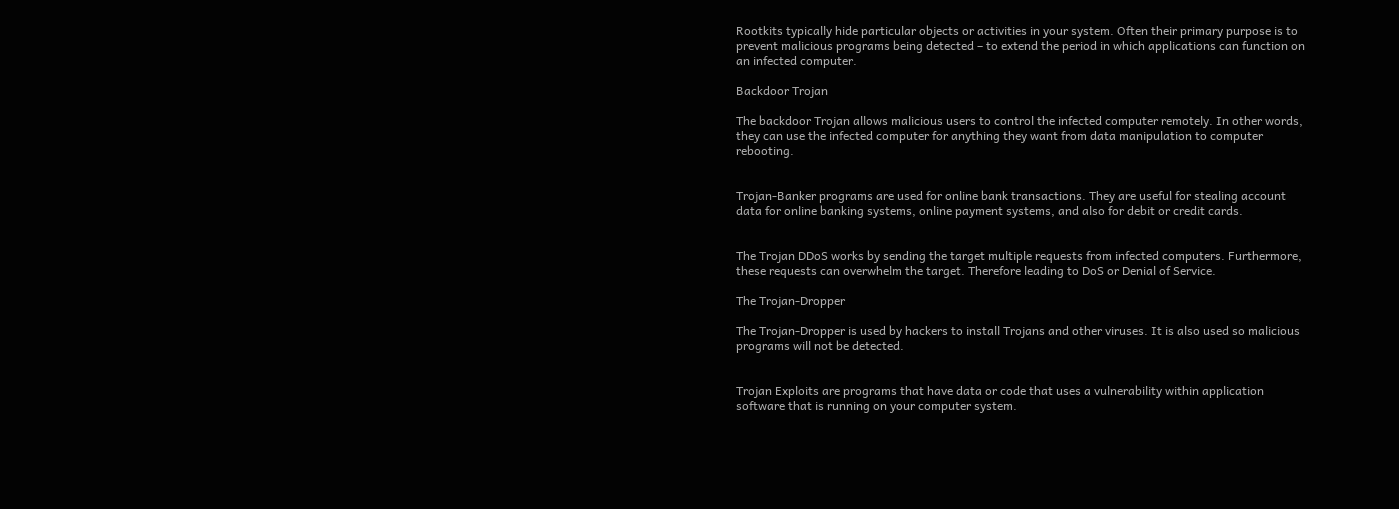Rootkits typically hide particular objects or activities in your system. Often their primary purpose is to prevent malicious programs being detected – to extend the period in which applications can function on an infected computer.

Backdoor Trojan

The backdoor Trojan allows malicious users to control the infected computer remotely. In other words, they can use the infected computer for anything they want from data manipulation to computer rebooting.


Trojan-Banker programs are used for online bank transactions. They are useful for stealing account data for online banking systems, online payment systems, and also for debit or credit cards.


The Trojan DDoS works by sending the target multiple requests from infected computers. Furthermore, these requests can overwhelm the target. Therefore leading to DoS or Denial of Service.

The Trojan-Dropper

The Trojan-Dropper is used by hackers to install Trojans and other viruses. It is also used so malicious programs will not be detected.


Trojan Exploits are programs that have data or code that uses a vulnerability within application software that is running on your computer system.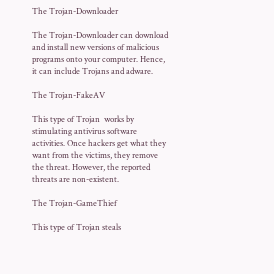The Trojan-Downloader

The Trojan-Downloader can download and install new versions of malicious programs onto your computer. Hence, it can include Trojans and adware.

The Trojan-FakeAV

This type of Trojan  works by stimulating antivirus software activities. Once hackers get what they want from the victims, they remove the threat. However, the reported threats are non-existent.

The Trojan-GameThief

This type of Trojan steals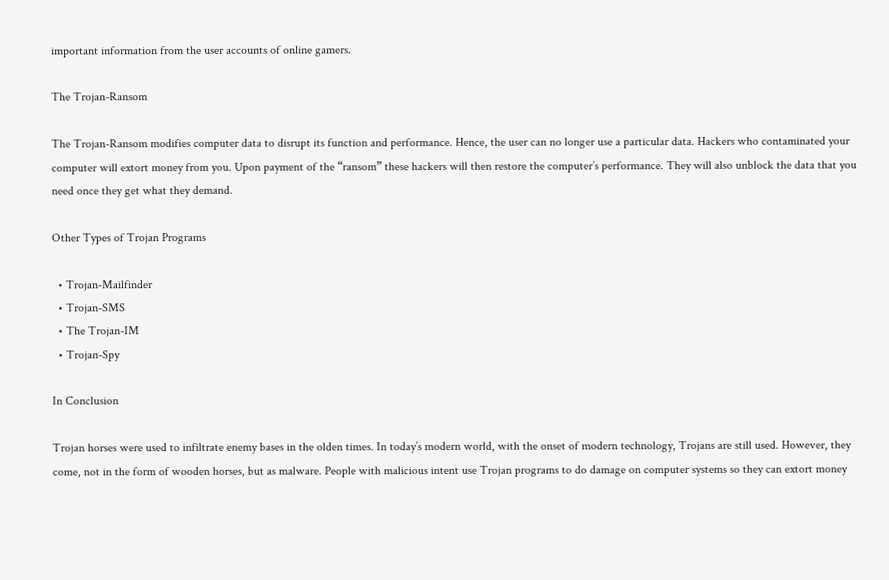important information from the user accounts of online gamers.

The Trojan-Ransom

The Trojan-Ransom modifies computer data to disrupt its function and performance. Hence, the user can no longer use a particular data. Hackers who contaminated your computer will extort money from you. Upon payment of the “ransom” these hackers will then restore the computer’s performance. They will also unblock the data that you need once they get what they demand.

Other Types of Trojan Programs

  • Trojan-Mailfinder
  • Trojan-SMS
  • The Trojan-IM
  • Trojan-Spy

In Conclusion

Trojan horses were used to infiltrate enemy bases in the olden times. In today’s modern world, with the onset of modern technology, Trojans are still used. However, they come, not in the form of wooden horses, but as malware. People with malicious intent use Trojan programs to do damage on computer systems so they can extort money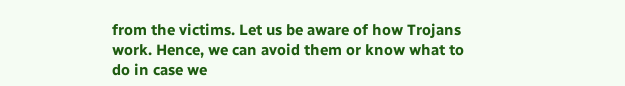from the victims. Let us be aware of how Trojans work. Hence, we can avoid them or know what to do in case we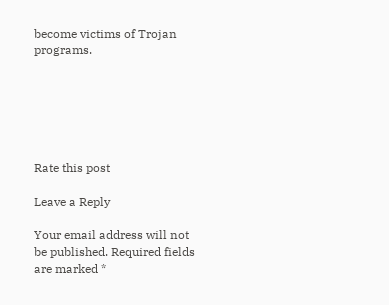become victims of Trojan programs.






Rate this post

Leave a Reply

Your email address will not be published. Required fields are marked *